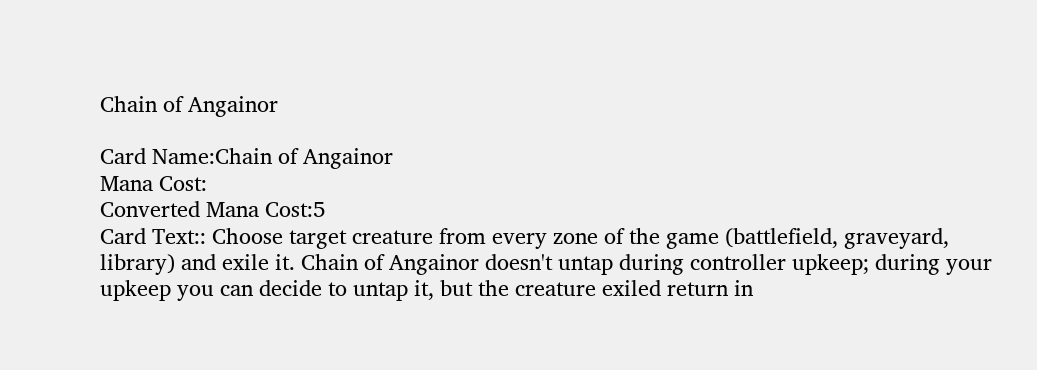Chain of Angainor

Card Name:Chain of Angainor
Mana Cost:
Converted Mana Cost:5
Card Text:: Choose target creature from every zone of the game (battlefield, graveyard, library) and exile it. Chain of Angainor doesn't untap during controller upkeep; during your upkeep you can decide to untap it, but the creature exiled return in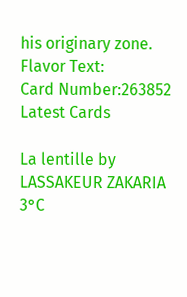his originary zone.
Flavor Text:
Card Number:263852
Latest Cards

La lentille by LASSAKEUR ZAKARIA 3°C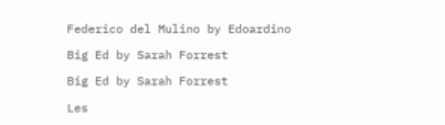Federico del Mulino by Edoardino

Big Ed by Sarah Forrest

Big Ed by Sarah Forrest

Les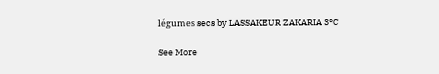légumes secs by LASSAKEUR ZAKARIA 3°C

See More